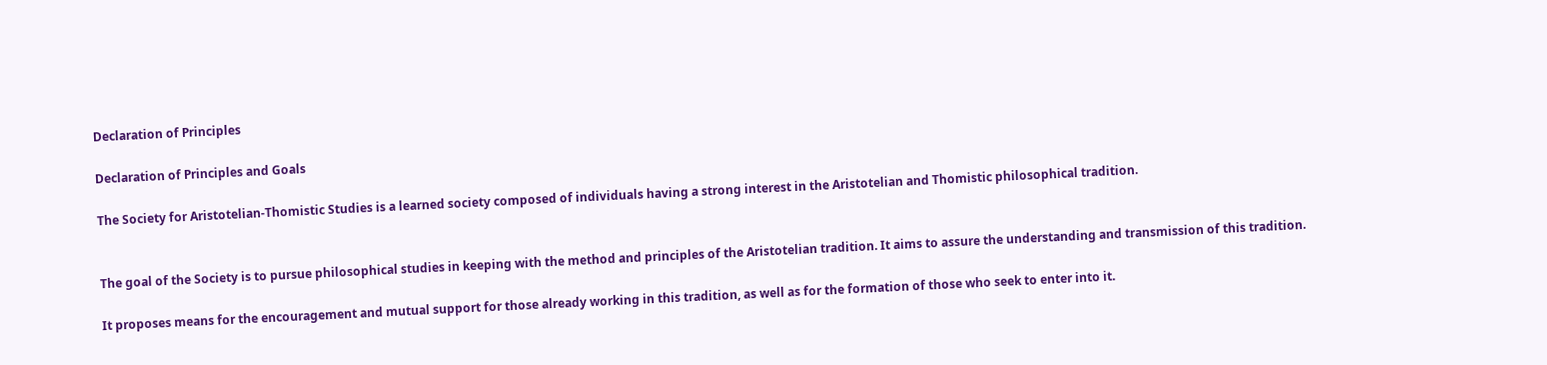Declaration of Principles

Declaration of Principles and Goals

The Society for Aristotelian-Thomistic Studies is a learned society composed of individuals having a strong interest in the Aristotelian and Thomistic philosophical tradition.


The goal of the Society is to pursue philosophical studies in keeping with the method and principles of the Aristotelian tradition. It aims to assure the understanding and transmission of this tradition.

It proposes means for the encouragement and mutual support for those already working in this tradition, as well as for the formation of those who seek to enter into it.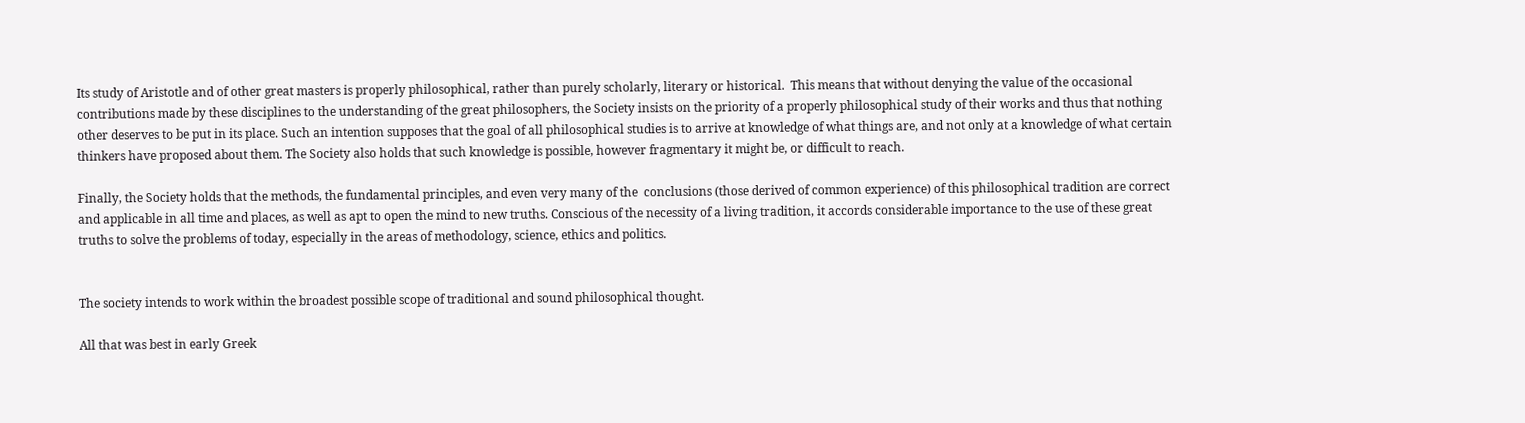Its study of Aristotle and of other great masters is properly philosophical, rather than purely scholarly, literary or historical.  This means that without denying the value of the occasional contributions made by these disciplines to the understanding of the great philosophers, the Society insists on the priority of a properly philosophical study of their works and thus that nothing other deserves to be put in its place. Such an intention supposes that the goal of all philosophical studies is to arrive at knowledge of what things are, and not only at a knowledge of what certain thinkers have proposed about them. The Society also holds that such knowledge is possible, however fragmentary it might be, or difficult to reach.

Finally, the Society holds that the methods, the fundamental principles, and even very many of the  conclusions (those derived of common experience) of this philosophical tradition are correct and applicable in all time and places, as well as apt to open the mind to new truths. Conscious of the necessity of a living tradition, it accords considerable importance to the use of these great truths to solve the problems of today, especially in the areas of methodology, science, ethics and politics.


The society intends to work within the broadest possible scope of traditional and sound philosophical thought.

All that was best in early Greek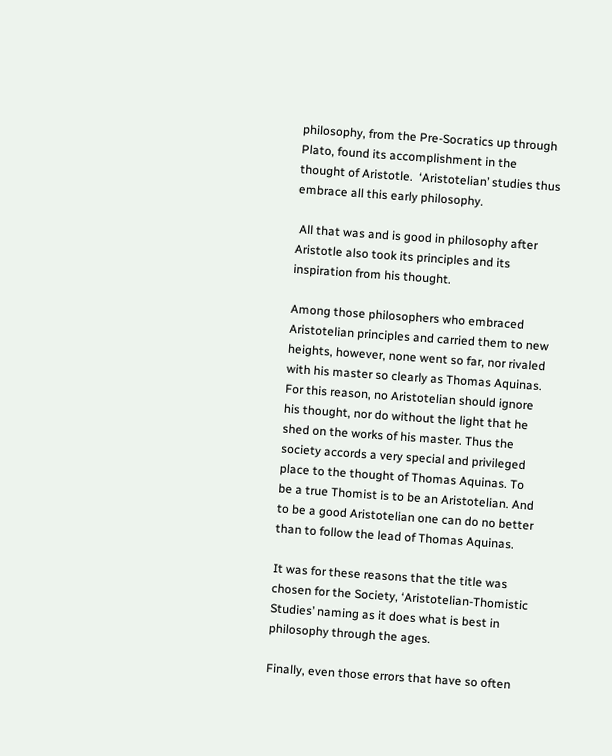philosophy, from the Pre-Socratics up through Plato, found its accomplishment in the thought of Aristotle.  ‘Aristotelian’ studies thus embrace all this early philosophy.

 All that was and is good in philosophy after Aristotle also took its principles and its inspiration from his thought.

Among those philosophers who embraced Aristotelian principles and carried them to new heights, however, none went so far, nor rivaled with his master so clearly as Thomas Aquinas. For this reason, no Aristotelian should ignore his thought, nor do without the light that he shed on the works of his master. Thus the society accords a very special and privileged place to the thought of Thomas Aquinas. To be a true Thomist is to be an Aristotelian. And to be a good Aristotelian one can do no better than to follow the lead of Thomas Aquinas.

It was for these reasons that the title was chosen for the Society, ‘Aristotelian-Thomistic Studies’ naming as it does what is best in philosophy through the ages.

Finally, even those errors that have so often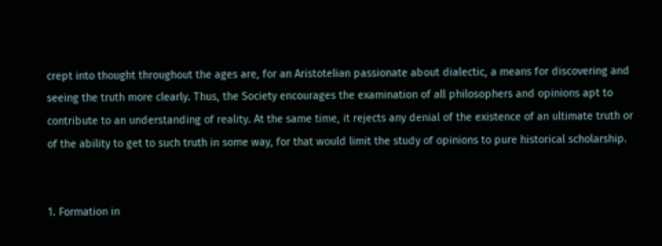crept into thought throughout the ages are, for an Aristotelian passionate about dialectic, a means for discovering and seeing the truth more clearly. Thus, the Society encourages the examination of all philosophers and opinions apt to contribute to an understanding of reality. At the same time, it rejects any denial of the existence of an ultimate truth or of the ability to get to such truth in some way, for that would limit the study of opinions to pure historical scholarship.


1. Formation in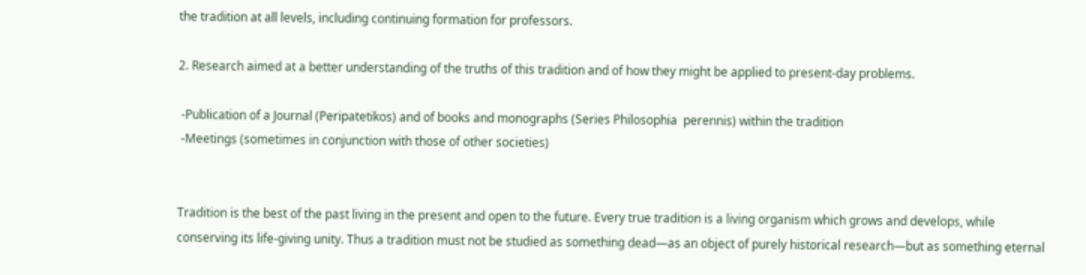the tradition at all levels, including continuing formation for professors.

2. Research aimed at a better understanding of the truths of this tradition and of how they might be applied to present-day problems.

 -Publication of a Journal (Peripatetikos) and of books and monographs (Series Philosophia  perennis) within the tradition
 -Meetings (sometimes in conjunction with those of other societies)


Tradition is the best of the past living in the present and open to the future. Every true tradition is a living organism which grows and develops, while conserving its life-giving unity. Thus a tradition must not be studied as something dead—as an object of purely historical research—but as something eternal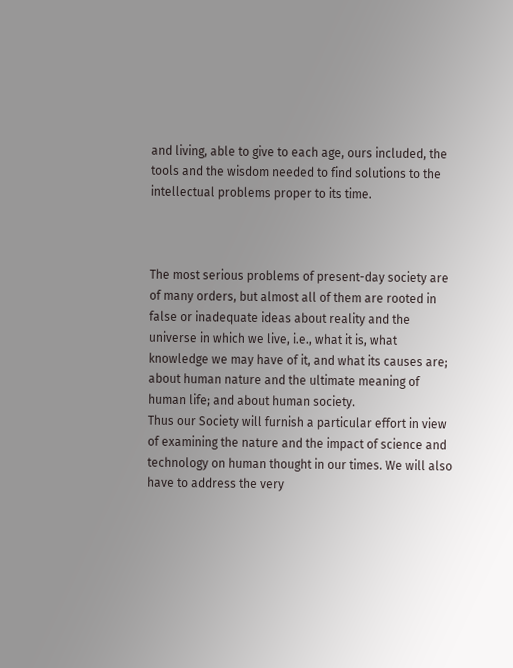and living, able to give to each age, ours included, the tools and the wisdom needed to find solutions to the intellectual problems proper to its time.



The most serious problems of present-day society are of many orders, but almost all of them are rooted in false or inadequate ideas about reality and the universe in which we live, i.e., what it is, what knowledge we may have of it, and what its causes are; about human nature and the ultimate meaning of human life; and about human society.
Thus our Society will furnish a particular effort in view of examining the nature and the impact of science and technology on human thought in our times. We will also have to address the very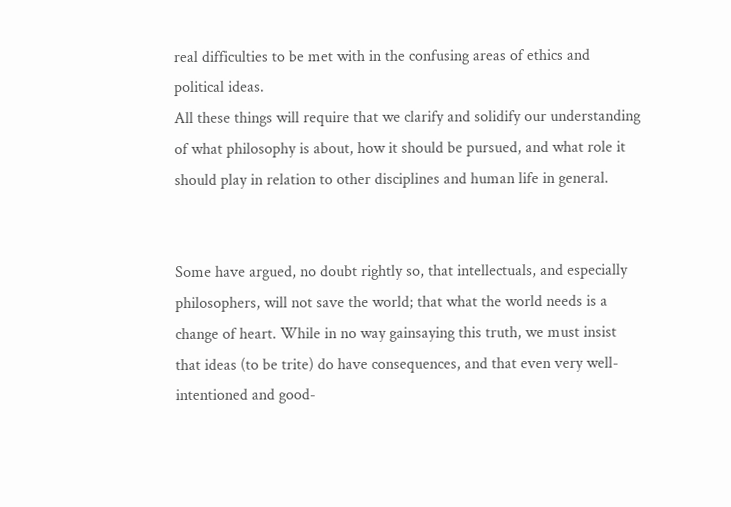real difficulties to be met with in the confusing areas of ethics and political ideas.
All these things will require that we clarify and solidify our understanding of what philosophy is about, how it should be pursued, and what role it should play in relation to other disciplines and human life in general.


Some have argued, no doubt rightly so, that intellectuals, and especially philosophers, will not save the world; that what the world needs is a change of heart. While in no way gainsaying this truth, we must insist that ideas (to be trite) do have consequences, and that even very well-intentioned and good-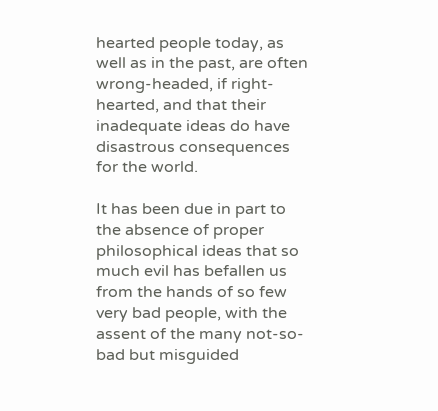hearted people today, as well as in the past, are often wrong-headed, if right-hearted, and that their inadequate ideas do have disastrous consequences for the world.

It has been due in part to the absence of proper philosophical ideas that so much evil has befallen us from the hands of so few very bad people, with the assent of the many not-so-bad but misguided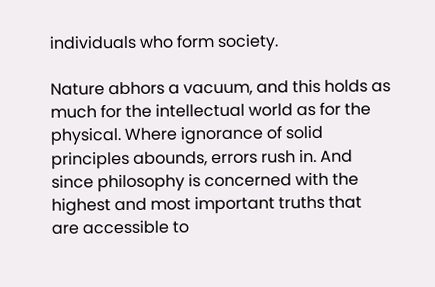individuals who form society.

Nature abhors a vacuum, and this holds as much for the intellectual world as for the physical. Where ignorance of solid principles abounds, errors rush in. And since philosophy is concerned with the highest and most important truths that are accessible to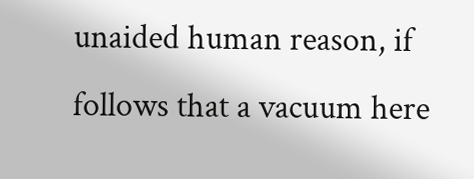unaided human reason, if follows that a vacuum here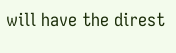will have the direst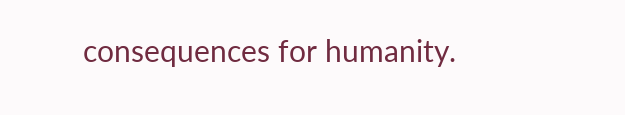consequences for humanity.